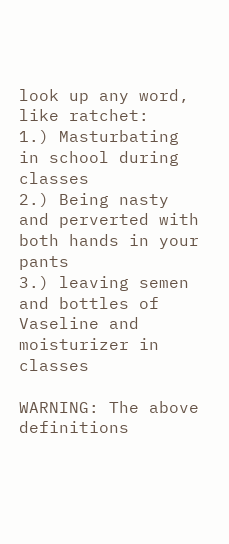look up any word, like ratchet:
1.) Masturbating in school during classes
2.) Being nasty and perverted with both hands in your pants
3.) leaving semen and bottles of Vaseline and moisturizer in classes

WARNING: The above definitions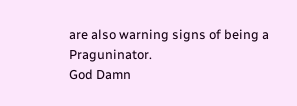are also warning signs of being a Praguninator.
God Damn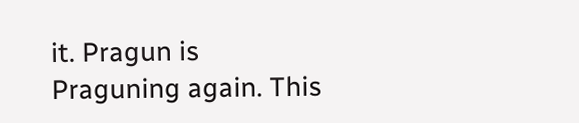it. Pragun is Praguning again. This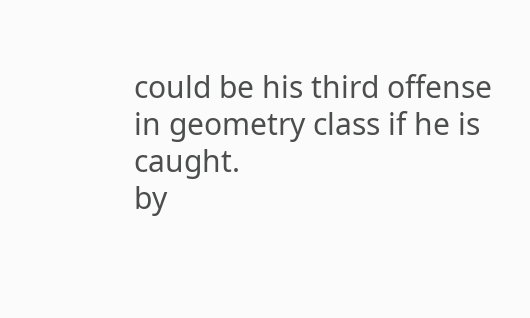could be his third offense in geometry class if he is caught.
by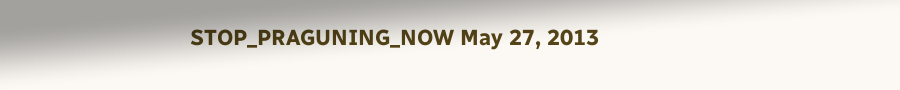STOP_PRAGUNING_NOW May 27, 2013